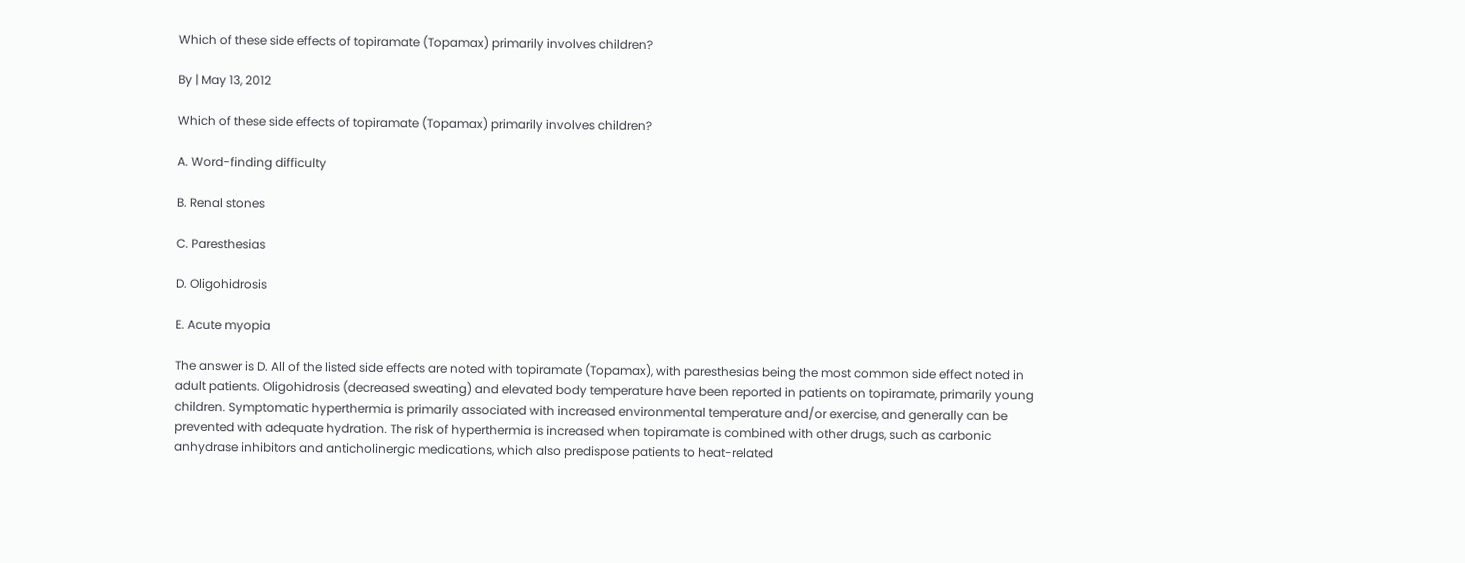Which of these side effects of topiramate (Topamax) primarily involves children?

By | May 13, 2012

Which of these side effects of topiramate (Topamax) primarily involves children?

A. Word-finding difficulty

B. Renal stones

C. Paresthesias

D. Oligohidrosis

E. Acute myopia

The answer is D. All of the listed side effects are noted with topiramate (Topamax), with paresthesias being the most common side effect noted in adult patients. Oligohidrosis (decreased sweating) and elevated body temperature have been reported in patients on topiramate, primarily young children. Symptomatic hyperthermia is primarily associated with increased environmental temperature and/or exercise, and generally can be prevented with adequate hydration. The risk of hyperthermia is increased when topiramate is combined with other drugs, such as carbonic anhydrase inhibitors and anticholinergic medications, which also predispose patients to heat-related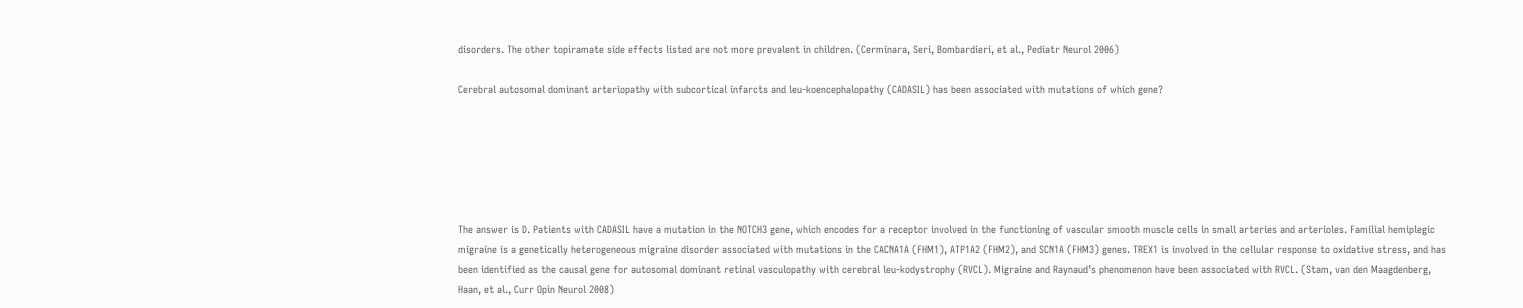disorders. The other topiramate side effects listed are not more prevalent in children. (Cerminara, Seri, Bombardieri, et al., Pediatr Neurol 2006)

Cerebral autosomal dominant arteriopathy with subcortical infarcts and leu-koencephalopathy (CADASIL) has been associated with mutations of which gene?






The answer is D. Patients with CADASIL have a mutation in the NOTCH3 gene, which encodes for a receptor involved in the functioning of vascular smooth muscle cells in small arteries and arterioles. Familial hemiplegic migraine is a genetically heterogeneous migraine disorder associated with mutations in the CACNA1A (FHM1), ATP1A2 (FHM2), and SCN1A (FHM3) genes. TREX1 is involved in the cellular response to oxidative stress, and has been identified as the causal gene for autosomal dominant retinal vasculopathy with cerebral leu-kodystrophy (RVCL). Migraine and Raynaud’s phenomenon have been associated with RVCL. (Stam, van den Maagdenberg, Haan, et al., Curr Opin Neurol 2008)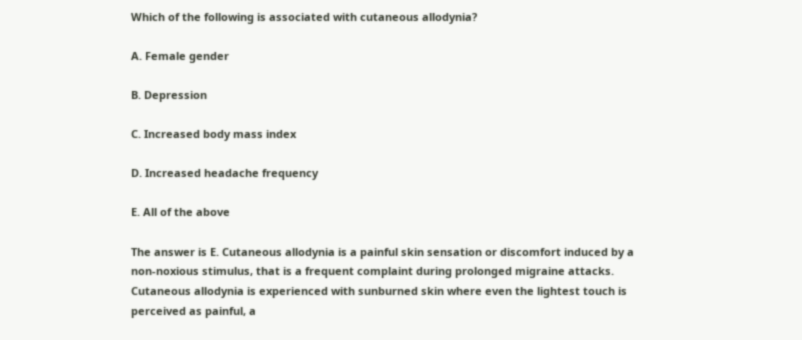Which of the following is associated with cutaneous allodynia?

A. Female gender

B. Depression

C. Increased body mass index

D. Increased headache frequency

E. All of the above

The answer is E. Cutaneous allodynia is a painful skin sensation or discomfort induced by a non-noxious stimulus, that is a frequent complaint during prolonged migraine attacks. Cutaneous allodynia is experienced with sunburned skin where even the lightest touch is perceived as painful, a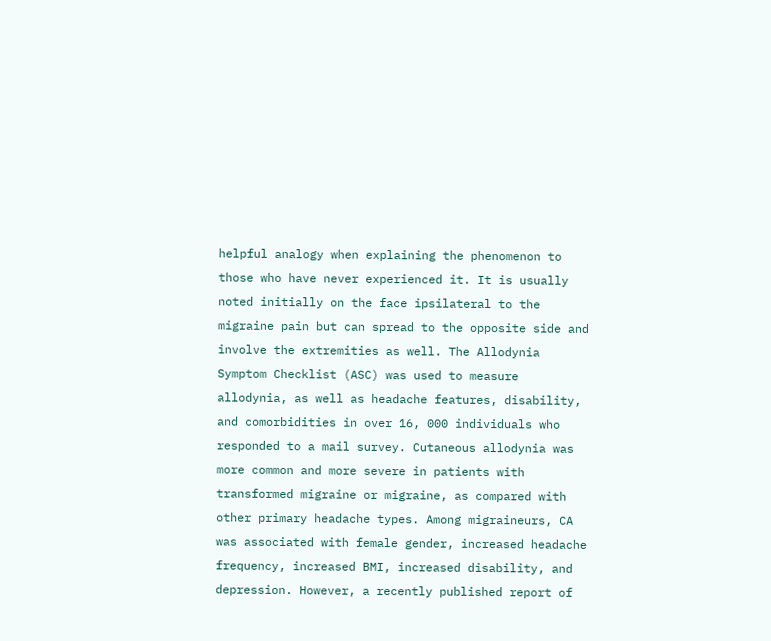helpful analogy when explaining the phenomenon to those who have never experienced it. It is usually noted initially on the face ipsilateral to the migraine pain but can spread to the opposite side and involve the extremities as well. The Allodynia Symptom Checklist (ASC) was used to measure allodynia, as well as headache features, disability, and comorbidities in over 16, 000 individuals who responded to a mail survey. Cutaneous allodynia was more common and more severe in patients with transformed migraine or migraine, as compared with other primary headache types. Among migraineurs, CA was associated with female gender, increased headache frequency, increased BMI, increased disability, and depression. However, a recently published report of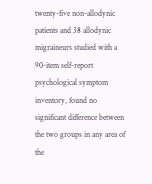twenty-five non-allodynic patients and 38 allodynic migraineurs studied with a 90-item self-report psychological symptom inventory, found no significant difference between the two groups in any area of the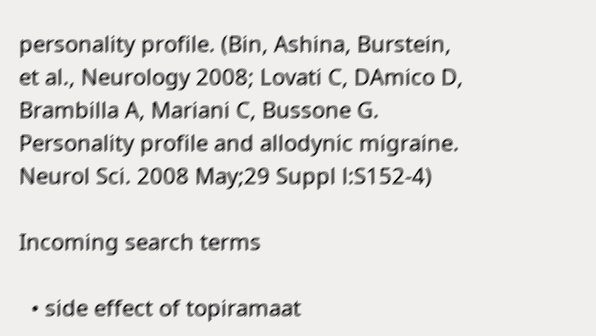personality profile. (Bin, Ashina, Burstein, et al., Neurology 2008; Lovati C, DAmico D, Brambilla A, Mariani C, Bussone G. Personality profile and allodynic migraine. Neurol Sci. 2008 May;29 Suppl l:S152-4)

Incoming search terms

  • side effect of topiramaat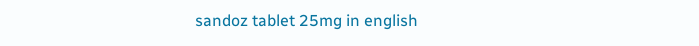sandoz tablet 25mg in english